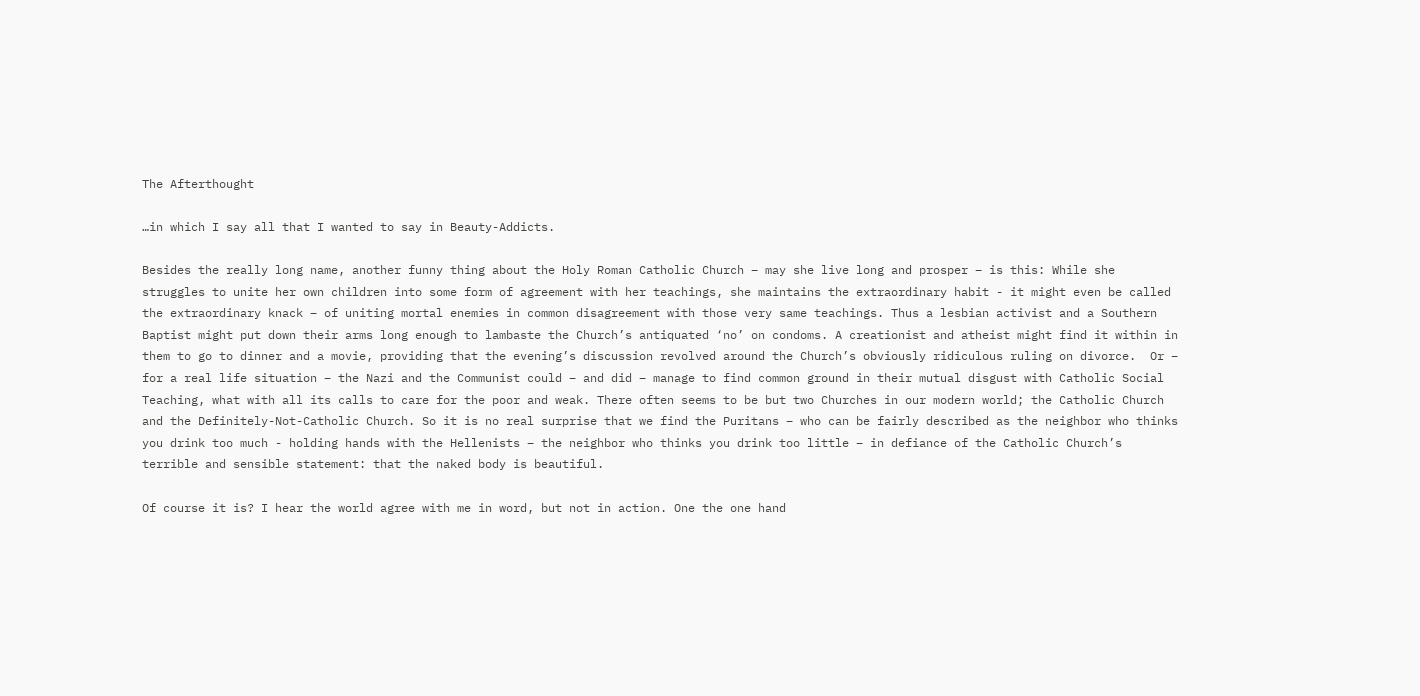The Afterthought

…in which I say all that I wanted to say in Beauty-Addicts.

Besides the really long name, another funny thing about the Holy Roman Catholic Church – may she live long and prosper – is this: While she struggles to unite her own children into some form of agreement with her teachings, she maintains the extraordinary habit - it might even be called the extraordinary knack – of uniting mortal enemies in common disagreement with those very same teachings. Thus a lesbian activist and a Southern Baptist might put down their arms long enough to lambaste the Church’s antiquated ‘no’ on condoms. A creationist and atheist might find it within in them to go to dinner and a movie, providing that the evening’s discussion revolved around the Church’s obviously ridiculous ruling on divorce.  Or – for a real life situation – the Nazi and the Communist could – and did – manage to find common ground in their mutual disgust with Catholic Social Teaching, what with all its calls to care for the poor and weak. There often seems to be but two Churches in our modern world; the Catholic Church and the Definitely-Not-Catholic Church. So it is no real surprise that we find the Puritans – who can be fairly described as the neighbor who thinks you drink too much - holding hands with the Hellenists – the neighbor who thinks you drink too little – in defiance of the Catholic Church’s terrible and sensible statement: that the naked body is beautiful.

Of course it is? I hear the world agree with me in word, but not in action. One the one hand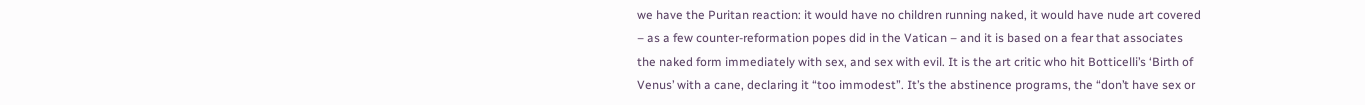we have the Puritan reaction: it would have no children running naked, it would have nude art covered – as a few counter-reformation popes did in the Vatican – and it is based on a fear that associates the naked form immediately with sex, and sex with evil. It is the art critic who hit Botticelli’s ‘Birth of Venus’ with a cane, declaring it “too immodest”. It’s the abstinence programs, the “don’t have sex or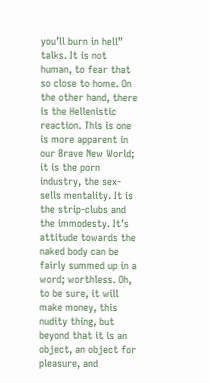you’ll burn in hell” talks. It is not human, to fear that so close to home. On the other hand, there is the Hellenistic reaction. This is one is more apparent in our Brave New World; it is the porn industry, the sex-sells mentality. It is the strip-clubs and the immodesty. It’s attitude towards the naked body can be fairly summed up in a word; worthless. Oh, to be sure, it will make money, this nudity thing, but beyond that it is an object, an object for pleasure, and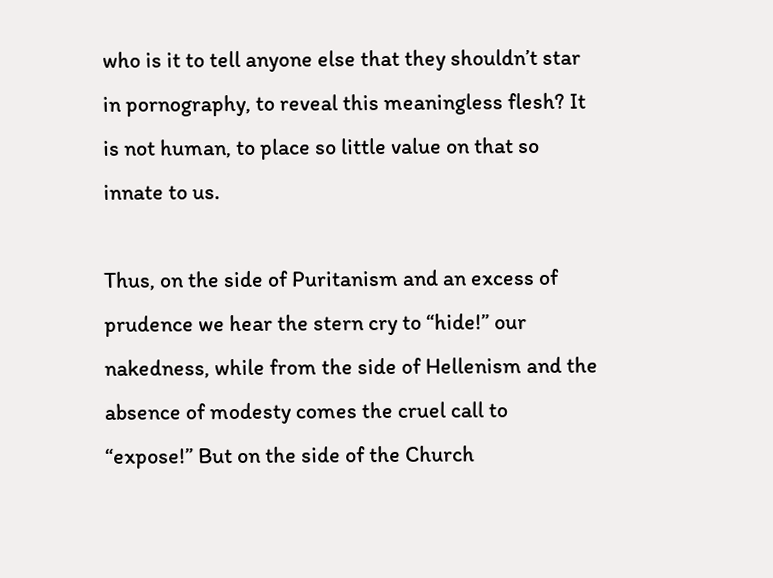who is it to tell anyone else that they shouldn’t star in pornography, to reveal this meaningless flesh? It is not human, to place so little value on that so innate to us.

Thus, on the side of Puritanism and an excess of prudence we hear the stern cry to “hide!” our nakedness, while from the side of Hellenism and the absence of modesty comes the cruel call to “expose!” But on the side of the Church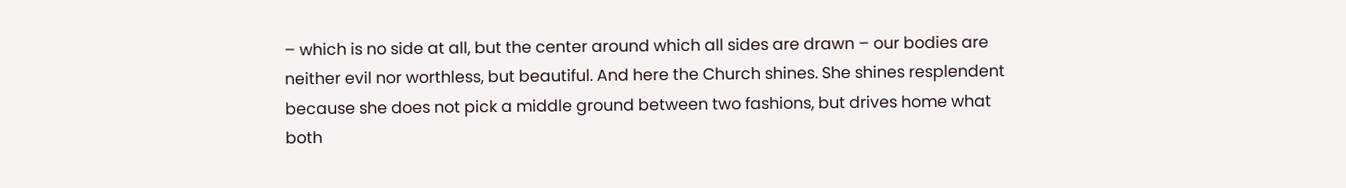– which is no side at all, but the center around which all sides are drawn – our bodies are neither evil nor worthless, but beautiful. And here the Church shines. She shines resplendent because she does not pick a middle ground between two fashions, but drives home what both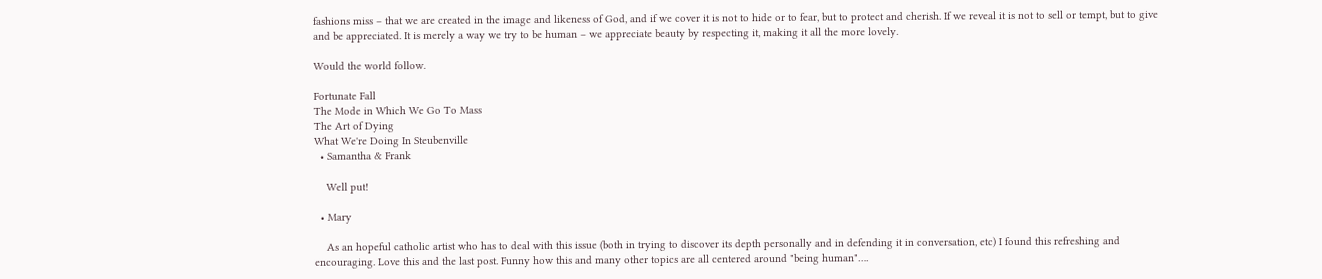fashions miss – that we are created in the image and likeness of God, and if we cover it is not to hide or to fear, but to protect and cherish. If we reveal it is not to sell or tempt, but to give and be appreciated. It is merely a way we try to be human – we appreciate beauty by respecting it, making it all the more lovely.

Would the world follow.

Fortunate Fall
The Mode in Which We Go To Mass
The Art of Dying
What We're Doing In Steubenville
  • Samantha & Frank

    Well put!

  • Mary

    As an hopeful catholic artist who has to deal with this issue (both in trying to discover its depth personally and in defending it in conversation, etc) I found this refreshing and encouraging. Love this and the last post. Funny how this and many other topics are all centered around "being human"….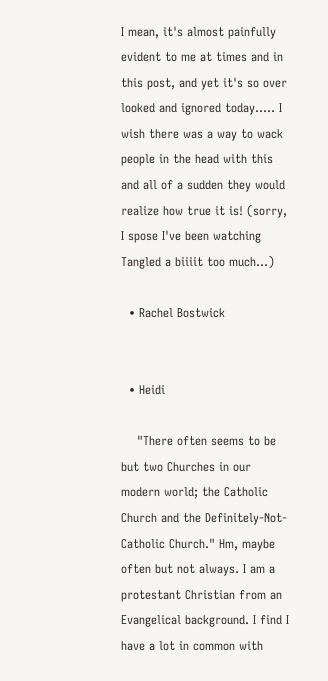I mean, it's almost painfully evident to me at times and in this post, and yet it's so over looked and ignored today….. I wish there was a way to wack people in the head with this and all of a sudden they would realize how true it is! (sorry, I spose I've been watching Tangled a biiiit too much…)

  • Rachel Bostwick


  • Heidi

    "There often seems to be but two Churches in our modern world; the Catholic Church and the Definitely-Not-Catholic Church." Hm, maybe often but not always. I am a protestant Christian from an Evangelical background. I find I have a lot in common with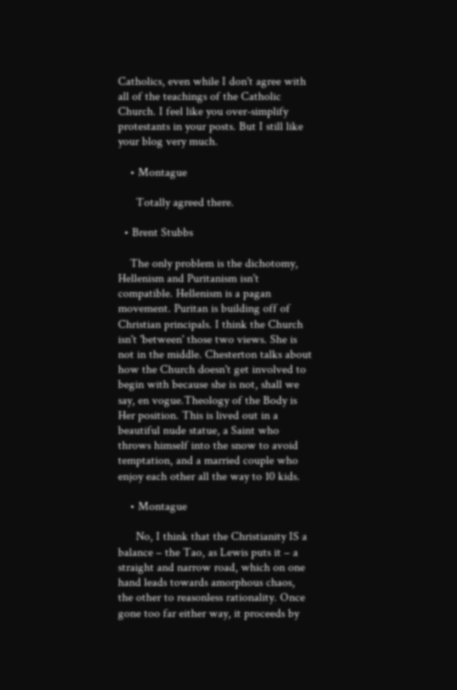Catholics, even while I don't agree with all of the teachings of the Catholic Church. I feel like you over-simplify protestants in your posts. But I still like your blog very much.

    • Montague

      Totally agreed there.

  • Brent Stubbs

    The only problem is the dichotomy, Hellenism and Puritanism isn't compatible. Hellenism is a pagan movement. Puritan is building off of Christian principals. I think the Church isn't 'between' those two views. She is not in the middle. Chesterton talks about how the Church doesn't get involved to begin with because she is not, shall we say, en vogue.Theology of the Body is Her position. This is lived out in a beautiful nude statue, a Saint who throws himself into the snow to avoid temptation, and a married couple who enjoy each other all the way to 10 kids.

    • Montague

      No, I think that the Christianity IS a balance – the Tao, as Lewis puts it – a straight and narrow road, which on one hand leads towards amorphous chaos, the other to reasonless rationality. Once gone too far either way, it proceeds by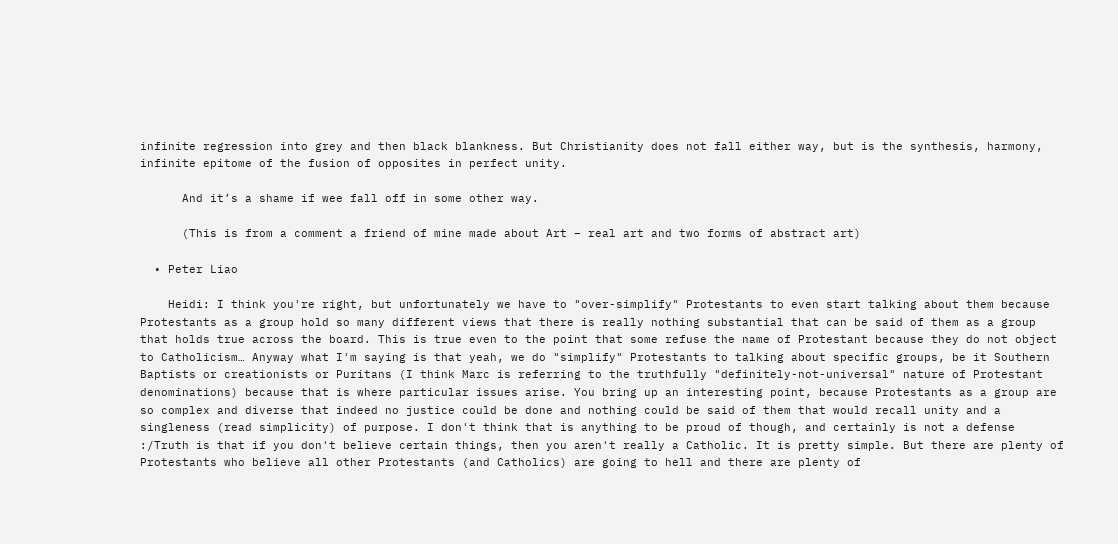infinite regression into grey and then black blankness. But Christianity does not fall either way, but is the synthesis, harmony, infinite epitome of the fusion of opposites in perfect unity.

      And it’s a shame if wee fall off in some other way.

      (This is from a comment a friend of mine made about Art – real art and two forms of abstract art)

  • Peter Liao

    Heidi: I think you're right, but unfortunately we have to "over-simplify" Protestants to even start talking about them because Protestants as a group hold so many different views that there is really nothing substantial that can be said of them as a group that holds true across the board. This is true even to the point that some refuse the name of Protestant because they do not object to Catholicism… Anyway what I'm saying is that yeah, we do "simplify" Protestants to talking about specific groups, be it Southern Baptists or creationists or Puritans (I think Marc is referring to the truthfully "definitely-not-universal" nature of Protestant denominations) because that is where particular issues arise. You bring up an interesting point, because Protestants as a group are so complex and diverse that indeed no justice could be done and nothing could be said of them that would recall unity and a singleness (read simplicity) of purpose. I don't think that is anything to be proud of though, and certainly is not a defense :/Truth is that if you don't believe certain things, then you aren't really a Catholic. It is pretty simple. But there are plenty of Protestants who believe all other Protestants (and Catholics) are going to hell and there are plenty of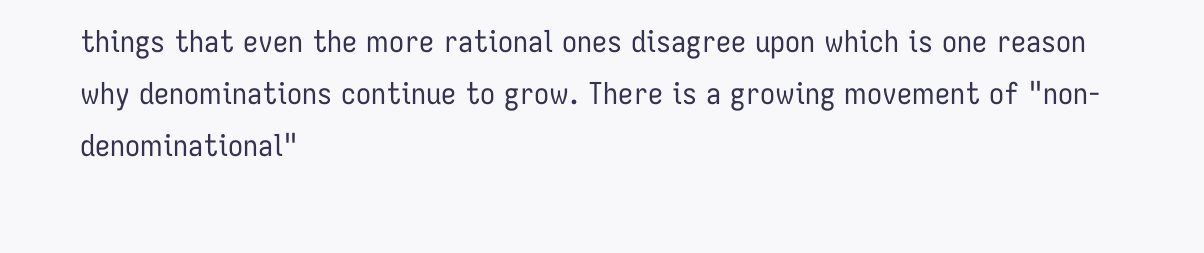things that even the more rational ones disagree upon which is one reason why denominations continue to grow. There is a growing movement of "non-denominational"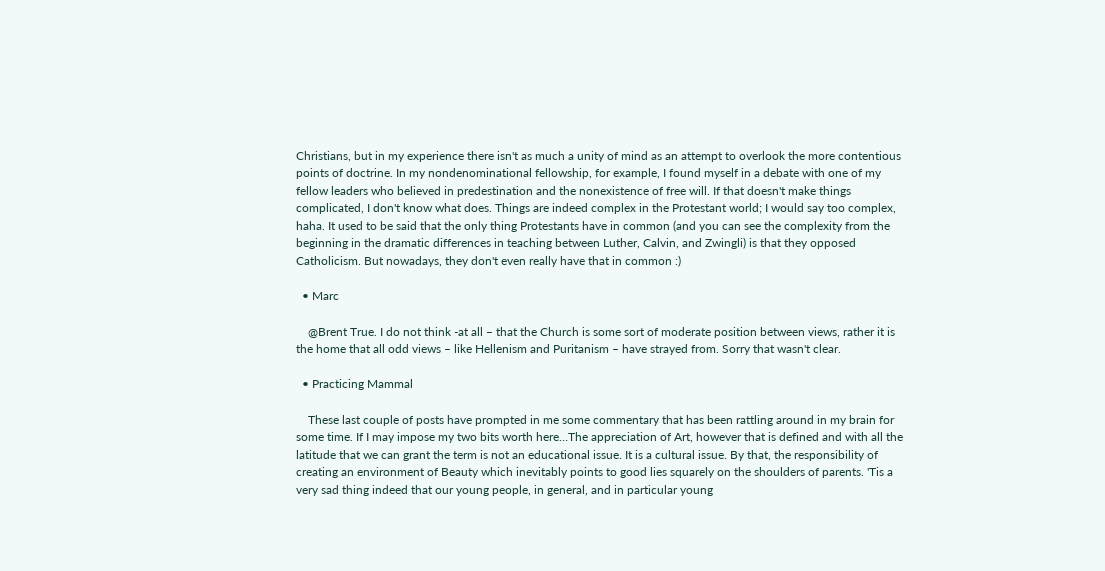Christians, but in my experience there isn't as much a unity of mind as an attempt to overlook the more contentious points of doctrine. In my nondenominational fellowship, for example, I found myself in a debate with one of my fellow leaders who believed in predestination and the nonexistence of free will. If that doesn't make things complicated, I don't know what does. Things are indeed complex in the Protestant world; I would say too complex, haha. It used to be said that the only thing Protestants have in common (and you can see the complexity from the beginning in the dramatic differences in teaching between Luther, Calvin, and Zwingli) is that they opposed Catholicism. But nowadays, they don't even really have that in common :)

  • Marc

    @Brent True. I do not think -at all – that the Church is some sort of moderate position between views, rather it is the home that all odd views – like Hellenism and Puritanism – have strayed from. Sorry that wasn't clear.

  • Practicing Mammal

    These last couple of posts have prompted in me some commentary that has been rattling around in my brain for some time. If I may impose my two bits worth here…The appreciation of Art, however that is defined and with all the latitude that we can grant the term is not an educational issue. It is a cultural issue. By that, the responsibility of creating an environment of Beauty which inevitably points to good lies squarely on the shoulders of parents. 'Tis a very sad thing indeed that our young people, in general, and in particular young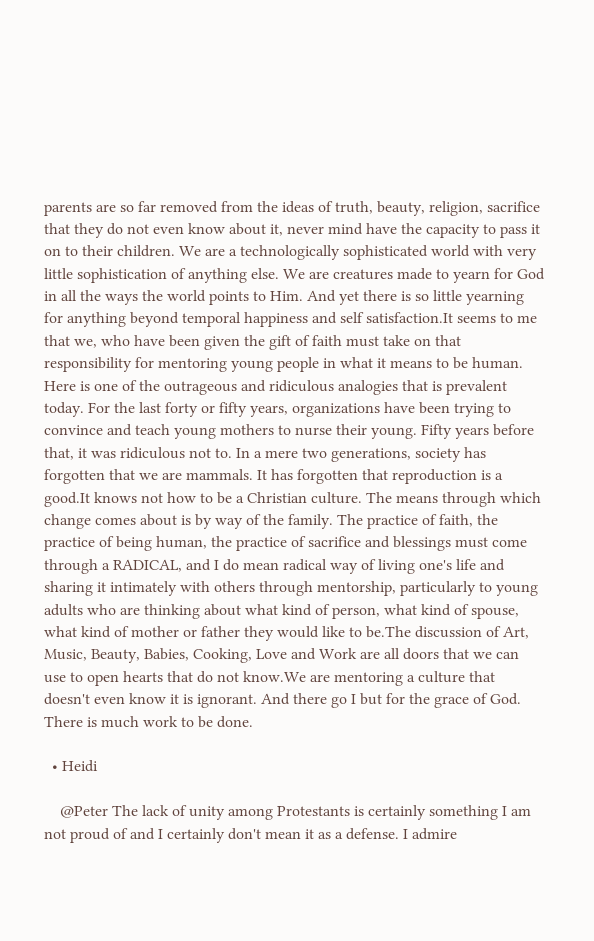parents are so far removed from the ideas of truth, beauty, religion, sacrifice that they do not even know about it, never mind have the capacity to pass it on to their children. We are a technologically sophisticated world with very little sophistication of anything else. We are creatures made to yearn for God in all the ways the world points to Him. And yet there is so little yearning for anything beyond temporal happiness and self satisfaction.It seems to me that we, who have been given the gift of faith must take on that responsibility for mentoring young people in what it means to be human. Here is one of the outrageous and ridiculous analogies that is prevalent today. For the last forty or fifty years, organizations have been trying to convince and teach young mothers to nurse their young. Fifty years before that, it was ridiculous not to. In a mere two generations, society has forgotten that we are mammals. It has forgotten that reproduction is a good.It knows not how to be a Christian culture. The means through which change comes about is by way of the family. The practice of faith, the practice of being human, the practice of sacrifice and blessings must come through a RADICAL, and I do mean radical way of living one's life and sharing it intimately with others through mentorship, particularly to young adults who are thinking about what kind of person, what kind of spouse, what kind of mother or father they would like to be.The discussion of Art, Music, Beauty, Babies, Cooking, Love and Work are all doors that we can use to open hearts that do not know.We are mentoring a culture that doesn't even know it is ignorant. And there go I but for the grace of God. There is much work to be done.

  • Heidi

    @Peter The lack of unity among Protestants is certainly something I am not proud of and I certainly don't mean it as a defense. I admire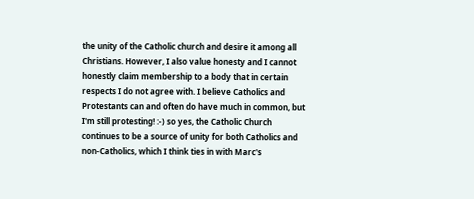the unity of the Catholic church and desire it among all Christians. However, I also value honesty and I cannot honestly claim membership to a body that in certain respects I do not agree with. I believe Catholics and Protestants can and often do have much in common, but I'm still protesting! :-) so yes, the Catholic Church continues to be a source of unity for both Catholics and non-Catholics, which I think ties in with Marc's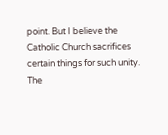point. But I believe the Catholic Church sacrifices certain things for such unity. The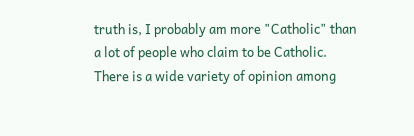truth is, I probably am more "Catholic" than a lot of people who claim to be Catholic. There is a wide variety of opinion among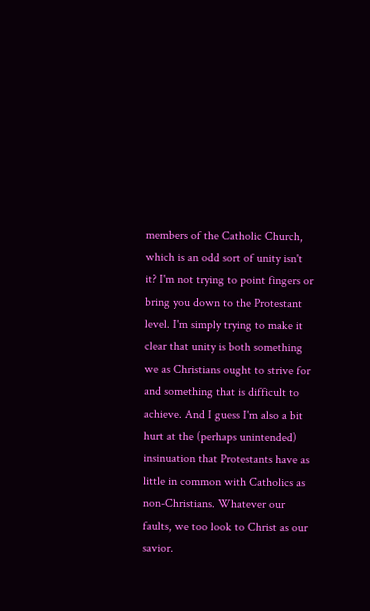members of the Catholic Church, which is an odd sort of unity isn't it? I'm not trying to point fingers or bring you down to the Protestant level. I'm simply trying to make it clear that unity is both something we as Christians ought to strive for and something that is difficult to achieve. And I guess I'm also a bit hurt at the (perhaps unintended) insinuation that Protestants have as little in common with Catholics as non-Christians. Whatever our faults, we too look to Christ as our savior.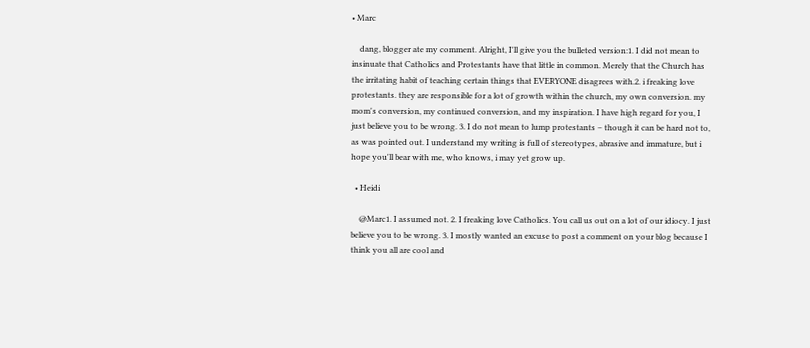• Marc

    dang, blogger ate my comment. Alright, I'll give you the bulleted version:1. I did not mean to insinuate that Catholics and Protestants have that little in common. Merely that the Church has the irritating habit of teaching certain things that EVERYONE disagrees with.2. i freaking love protestants. they are responsible for a lot of growth within the church, my own conversion. my mom's conversion, my continued conversion, and my inspiration. I have high regard for you, I just believe you to be wrong. 3. I do not mean to lump protestants – though it can be hard not to, as was pointed out. I understand my writing is full of stereotypes, abrasive and immature, but i hope you'll bear with me, who knows, i may yet grow up.

  • Heidi

    @Marc1. I assumed not. 2. I freaking love Catholics. You call us out on a lot of our idiocy. I just believe you to be wrong. 3. I mostly wanted an excuse to post a comment on your blog because I think you all are cool and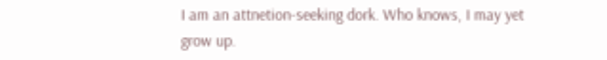I am an attnetion-seeking dork. Who knows, I may yet grow up.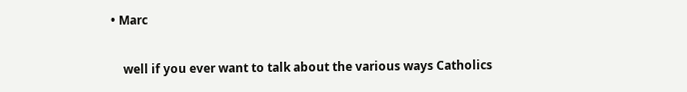• Marc

    well if you ever want to talk about the various ways Catholics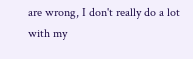are wrong, I don't really do a lot with my